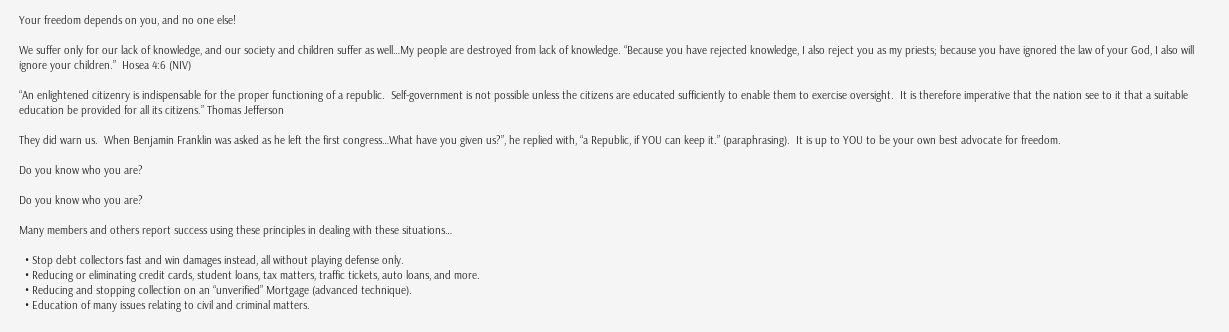Your freedom depends on you, and no one else!

We suffer only for our lack of knowledge, and our society and children suffer as well…My people are destroyed from lack of knowledge. “Because you have rejected knowledge, I also reject you as my priests; because you have ignored the law of your God, I also will ignore your children.”  Hosea 4:6 (NIV)

“An enlightened citizenry is indispensable for the proper functioning of a republic.  Self-government is not possible unless the citizens are educated sufficiently to enable them to exercise oversight.  It is therefore imperative that the nation see to it that a suitable education be provided for all its citizens.” Thomas Jefferson

They did warn us.  When Benjamin Franklin was asked as he left the first congress…What have you given us?”, he replied with, “a Republic, if YOU can keep it.” (paraphrasing).  It is up to YOU to be your own best advocate for freedom.

Do you know who you are?

Do you know who you are?

Many members and others report success using these principles in dealing with these situations…

  • Stop debt collectors fast and win damages instead, all without playing defense only.
  • Reducing or eliminating credit cards, student loans, tax matters, traffic tickets, auto loans, and more.
  • Reducing and stopping collection on an “unverified” Mortgage (advanced technique).
  • Education of many issues relating to civil and criminal matters.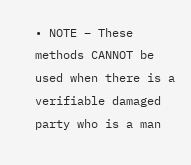• NOTE – These methods CANNOT be used when there is a verifiable damaged party who is a man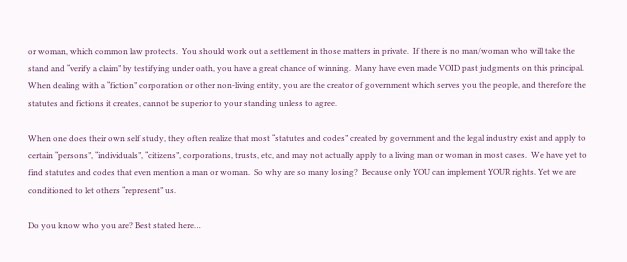or woman, which common law protects.  You should work out a settlement in those matters in private.  If there is no man/woman who will take the stand and “verify a claim” by testifying under oath, you have a great chance of winning.  Many have even made VOID past judgments on this principal.  When dealing with a “fiction” corporation or other non-living entity, you are the creator of government which serves you the people, and therefore the statutes and fictions it creates, cannot be superior to your standing unless to agree.

When one does their own self study, they often realize that most “statutes and codes” created by government and the legal industry exist and apply to certain “persons”, “individuals”, “citizens”, corporations, trusts, etc, and may not actually apply to a living man or woman in most cases.  We have yet to find statutes and codes that even mention a man or woman.  So why are so many losing?  Because only YOU can implement YOUR rights. Yet we are conditioned to let others “represent” us.

Do you know who you are? Best stated here…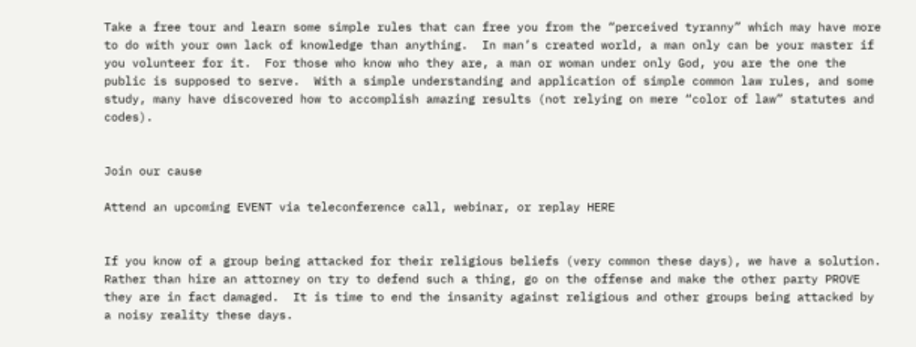Take a free tour and learn some simple rules that can free you from the “perceived tyranny” which may have more to do with your own lack of knowledge than anything.  In man’s created world, a man only can be your master if you volunteer for it.  For those who know who they are, a man or woman under only God, you are the one the public is supposed to serve.  With a simple understanding and application of simple common law rules, and some study, many have discovered how to accomplish amazing results (not relying on mere “color of law” statutes and codes).


Join our cause

Attend an upcoming EVENT via teleconference call, webinar, or replay HERE


If you know of a group being attacked for their religious beliefs (very common these days), we have a solution. Rather than hire an attorney on try to defend such a thing, go on the offense and make the other party PROVE they are in fact damaged.  It is time to end the insanity against religious and other groups being attacked by a noisy reality these days.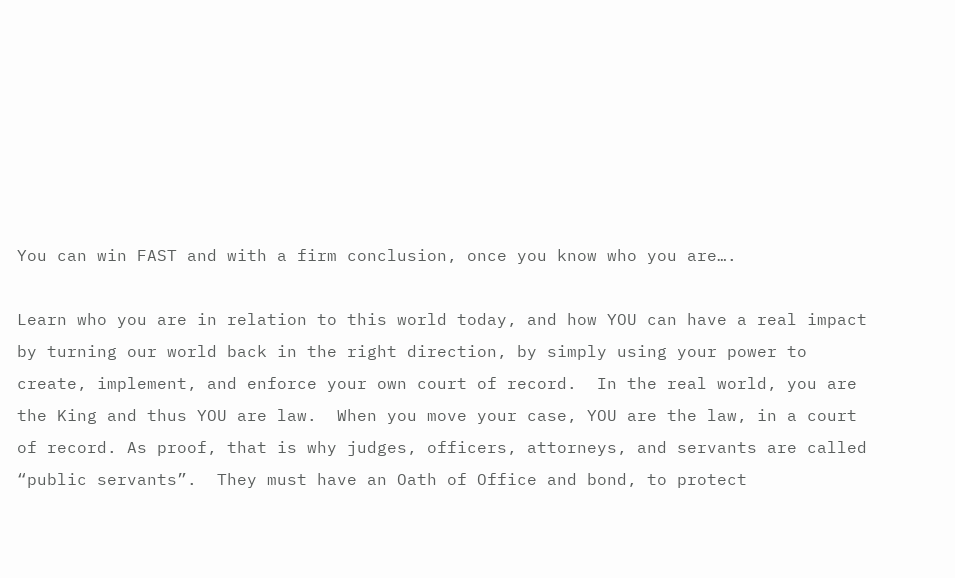You can win FAST and with a firm conclusion, once you know who you are….

Learn who you are in relation to this world today, and how YOU can have a real impact by turning our world back in the right direction, by simply using your power to create, implement, and enforce your own court of record.  In the real world, you are the King and thus YOU are law.  When you move your case, YOU are the law, in a court of record. As proof, that is why judges, officers, attorneys, and servants are called “public servants”.  They must have an Oath of Office and bond, to protect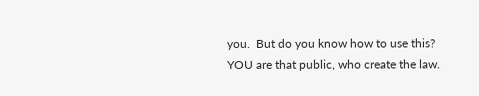you.  But do you know how to use this?   YOU are that public, who create the law.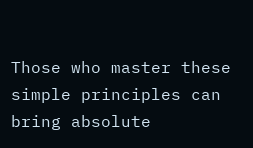Those who master these simple principles can bring absolute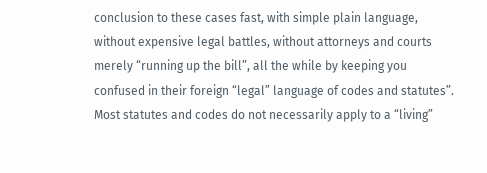conclusion to these cases fast, with simple plain language, without expensive legal battles, without attorneys and courts merely “running up the bill”, all the while by keeping you confused in their foreign “legal” language of codes and statutes”.  Most statutes and codes do not necessarily apply to a “living”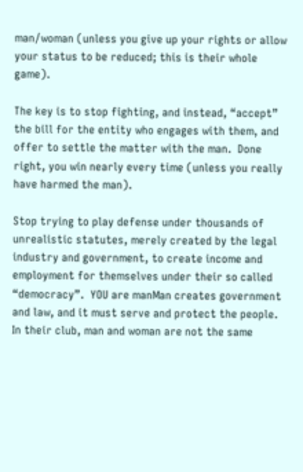man/woman (unless you give up your rights or allow your status to be reduced; this is their whole game).

The key is to stop fighting, and instead, “accept” the bill for the entity who engages with them, and offer to settle the matter with the man.  Done right, you win nearly every time (unless you really have harmed the man).

Stop trying to play defense under thousands of unrealistic statutes, merely created by the legal industry and government, to create income and employment for themselves under their so called “democracy”.  YOU are manMan creates government and law, and it must serve and protect the people.  In their club, man and woman are not the same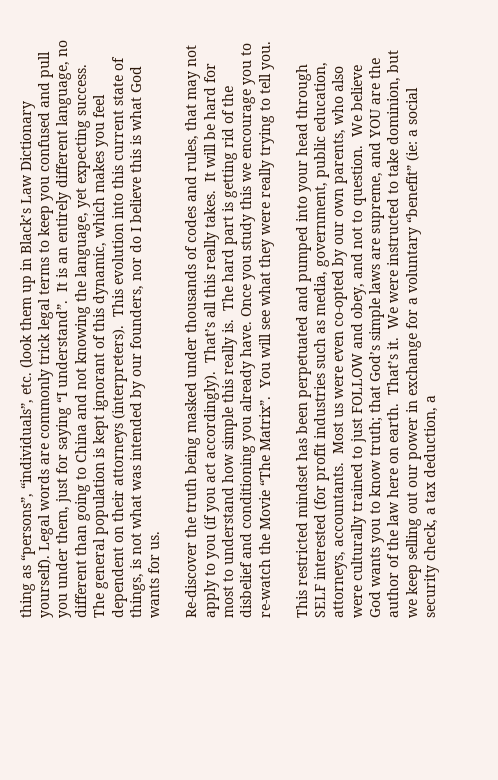thing as “persons”, “individuals”, etc. (look them up in Black’s Law Dictionary yourself). Legal words are commonly trick legal terms to keep you confused and pull you under them, just for saying “I understand”.  It is an entirely different language, no different than going to China and not knowing the language, yet expecting success.  The general population is kept ignorant of this dynamic, which makes you feel dependent on their attorneys (interpreters).  This evolution into this current state of things, is not what was intended by our founders, nor do I believe this is what God wants for us.

Re-discover the truth being masked under thousands of codes and rules, that may not apply to you (if you act accordingly).  That’s all this really takes.  It will be hard for most to understand how simple this really is.  The hard part is getting rid of the disbelief and conditioning you already have. Once you study this we encourage you to re-watch the Movie “The Matrix”.  You will see what they were really trying to tell you.

This restricted mindset has been perpetuated and pumped into your head through SELF interested (for profit industries such as media, government, public education, attorneys, accountants.  Most us were even co-opted by our own parents, who also were culturally trained to just FOLLOW and obey, and not to question.  We believe God wants you to know truth; that God’s simple laws are supreme, and YOU are the author of the law here on earth.  That’s it.  We were instructed to take dominion, but we keep selling out our power in exchange for a voluntary “benefit” (ie: a social security check, a tax deduction, a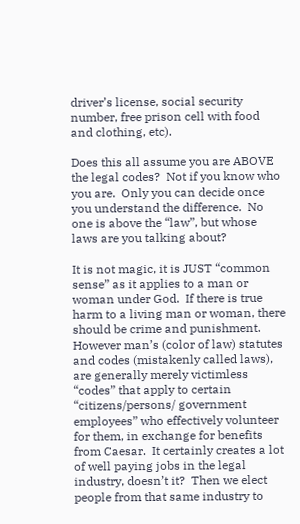driver’s license, social security number, free prison cell with food and clothing, etc).

Does this all assume you are ABOVE the legal codes?  Not if you know who you are.  Only you can decide once you understand the difference.  No one is above the “law”, but whose laws are you talking about?

It is not magic, it is JUST “common sense” as it applies to a man or woman under God.  If there is true harm to a living man or woman, there should be crime and punishment.  However man’s (color of law) statutes and codes (mistakenly called laws), are generally merely victimless “codes” that apply to certain “citizens/persons/ government employees” who effectively volunteer for them, in exchange for benefits from Caesar.  It certainly creates a lot of well paying jobs in the legal industry, doesn’t it?  Then we elect people from that same industry to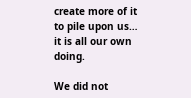create more of it to pile upon us… it is all our own doing.

We did not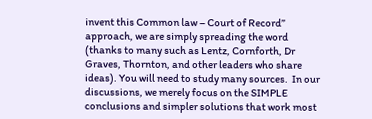invent this Common law – Court of Record” approach, we are simply spreading the word (thanks to many such as Lentz, Cornforth, Dr Graves, Thornton, and other leaders who share ideas). You will need to study many sources.  In our discussions, we merely focus on the SIMPLE conclusions and simpler solutions that work most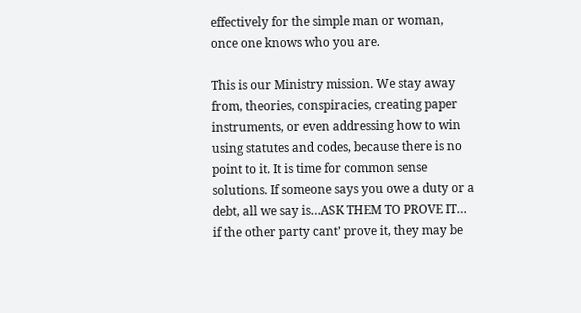effectively for the simple man or woman, once one knows who you are.

This is our Ministry mission. We stay away from, theories, conspiracies, creating paper instruments, or even addressing how to win using statutes and codes, because there is no point to it. It is time for common sense solutions. If someone says you owe a duty or a debt, all we say is…ASK THEM TO PROVE IT… if the other party cant’ prove it, they may be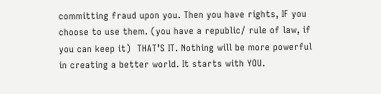committing fraud upon you. Then you have rights, IF you choose to use them. (you have a republic/ rule of law, if you can keep it)  THAT’S IT. Nothing will be more powerful in creating a better world. It starts with YOU.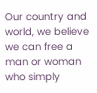Our country and world, we believe we can free a man or woman who simply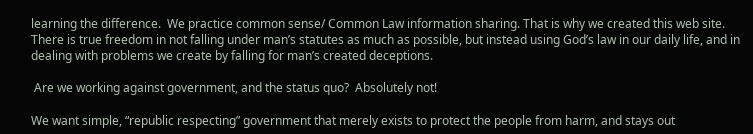learning the difference.  We practice common sense/ Common Law information sharing. That is why we created this web site. There is true freedom in not falling under man’s statutes as much as possible, but instead using God’s law in our daily life, and in dealing with problems we create by falling for man’s created deceptions.

 Are we working against government, and the status quo?  Absolutely not!

We want simple, “republic respecting” government that merely exists to protect the people from harm, and stays out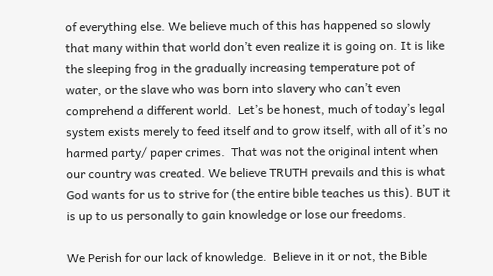of everything else. We believe much of this has happened so slowly that many within that world don’t even realize it is going on. It is like the sleeping frog in the gradually increasing temperature pot of water, or the slave who was born into slavery who can’t even comprehend a different world.  Let’s be honest, much of today’s legal system exists merely to feed itself and to grow itself, with all of it’s no harmed party/ paper crimes.  That was not the original intent when our country was created. We believe TRUTH prevails and this is what God wants for us to strive for (the entire bible teaches us this). BUT it is up to us personally to gain knowledge or lose our freedoms.

We Perish for our lack of knowledge.  Believe in it or not, the Bible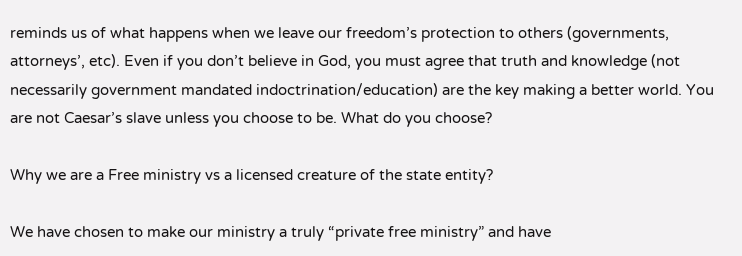reminds us of what happens when we leave our freedom’s protection to others (governments, attorneys’, etc). Even if you don’t believe in God, you must agree that truth and knowledge (not necessarily government mandated indoctrination/education) are the key making a better world. You are not Caesar’s slave unless you choose to be. What do you choose?

Why we are a Free ministry vs a licensed creature of the state entity?

We have chosen to make our ministry a truly “private free ministry” and have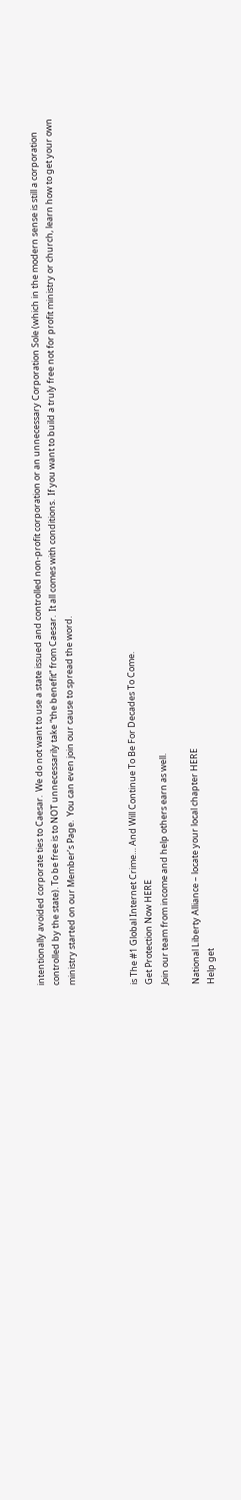intentionally avoided corporate ties to Caesar.  We do not want to use a state issued and controlled non-profit corporation or an unnecessary Corporation Sole (which in the modern sense is still a corporation controlled by the state). To be free is to NOT unnecessarily take “the benefit” from Caesar.  It all comes with conditions.  If you want to build a truly free not for profit ministry or church, learn how to get your own ministry started on our Member’s Page.  You can even join our cause to spread the word.



is The #1 Global Internet Crime… And Will Continue To Be For Decades To Come.
Get Protection Now HERE
Join our team from income and help others earn as well.

National Liberty Alliance – locate your local chapter HERE
Help get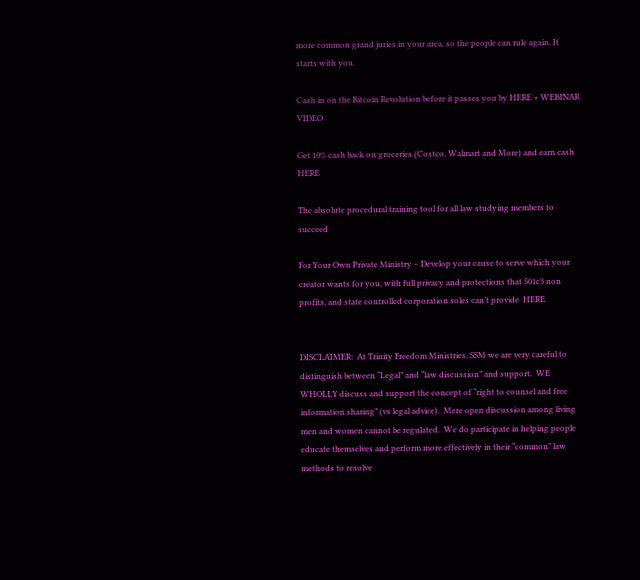more common grand juries in your area, so the people can rule again. It starts with you.

Cash in on the Bitcoin Revolution before it passes you by HERE + WEBINAR VIDEO

Get 10% cash back on groceries (Costco, Walmart and More) and earn cash HERE

The absolute procedural training tool for all law studying members to succeed

For Your Own Private Ministry – Develop your cause to serve which your creator wants for you, with full privacy and protections that 501c3 non profits, and state controlled corporation soles can’t provide  HERE


DISCLAIMER:  At Trinity Freedom Ministries, SSM we are very careful to distinguish between “Legal” and “law discussion” and support.  WE WHOLLY discuss and support the concept of “right to counsel and free information sharing” (vs legal advice).  Mere open discussion among living men and women cannot be regulated.  We do participate in helping people educate themselves and perform more effectively in their “common” law methods to resolve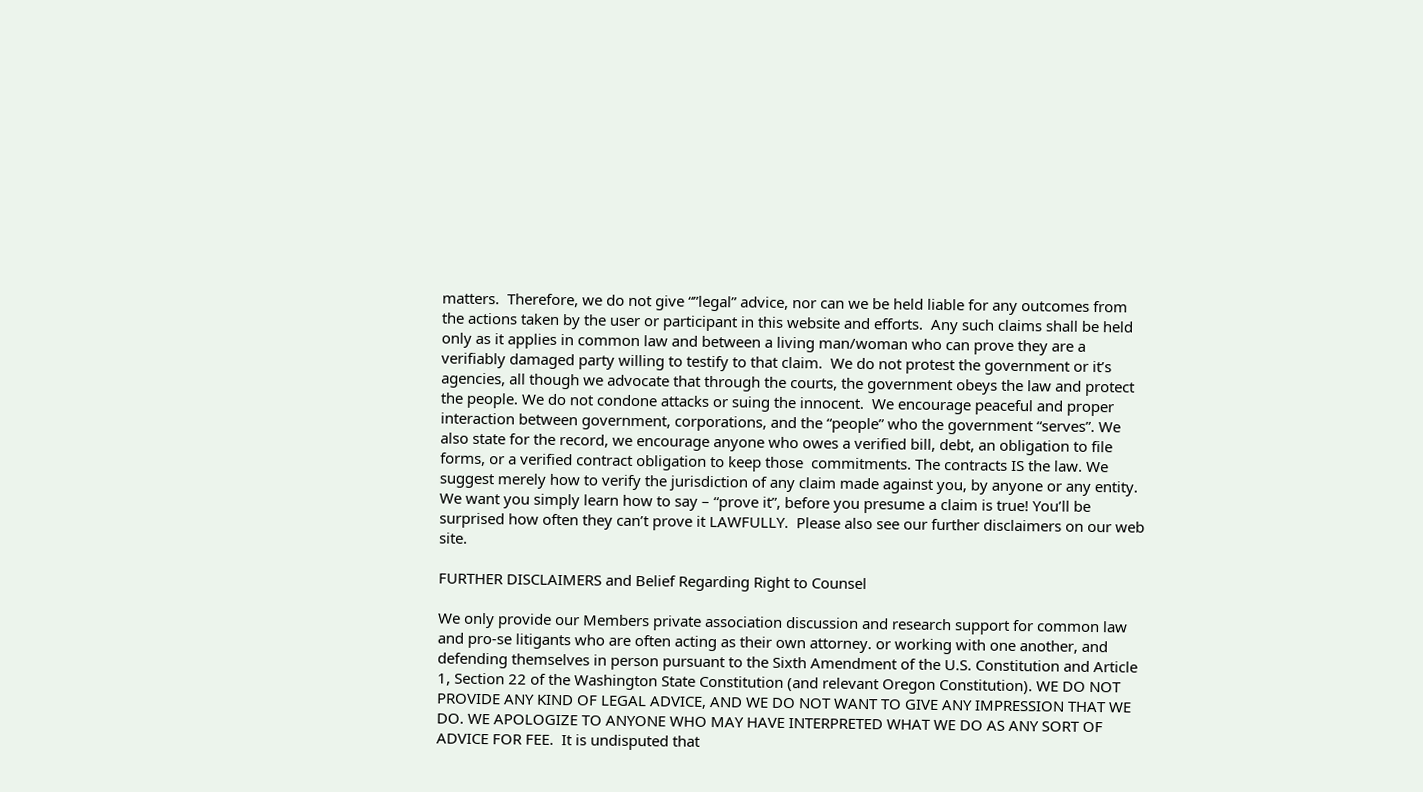matters.  Therefore, we do not give “”legal” advice, nor can we be held liable for any outcomes from the actions taken by the user or participant in this website and efforts.  Any such claims shall be held only as it applies in common law and between a living man/woman who can prove they are a verifiably damaged party willing to testify to that claim.  We do not protest the government or it’s agencies, all though we advocate that through the courts, the government obeys the law and protect the people. We do not condone attacks or suing the innocent.  We encourage peaceful and proper interaction between government, corporations, and the “people” who the government “serves”. We also state for the record, we encourage anyone who owes a verified bill, debt, an obligation to file forms, or a verified contract obligation to keep those  commitments. The contracts IS the law. We suggest merely how to verify the jurisdiction of any claim made against you, by anyone or any entity. We want you simply learn how to say – “prove it”, before you presume a claim is true! You’ll be surprised how often they can’t prove it LAWFULLY.  Please also see our further disclaimers on our web site.

FURTHER DISCLAIMERS and Belief Regarding Right to Counsel

We only provide our Members private association discussion and research support for common law and pro-se litigants who are often acting as their own attorney. or working with one another, and defending themselves in person pursuant to the Sixth Amendment of the U.S. Constitution and Article 1, Section 22 of the Washington State Constitution (and relevant Oregon Constitution). WE DO NOT PROVIDE ANY KIND OF LEGAL ADVICE, AND WE DO NOT WANT TO GIVE ANY IMPRESSION THAT WE DO. WE APOLOGIZE TO ANYONE WHO MAY HAVE INTERPRETED WHAT WE DO AS ANY SORT OF ADVICE FOR FEE.  It is undisputed that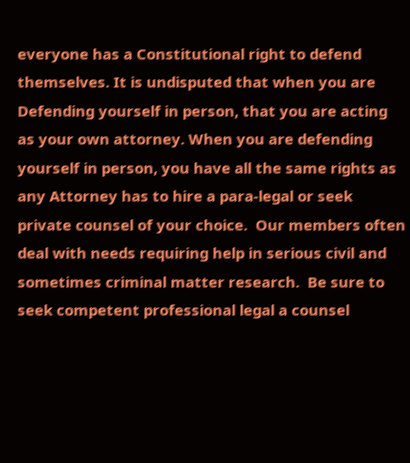everyone has a Constitutional right to defend themselves. It is undisputed that when you are Defending yourself in person, that you are acting as your own attorney. When you are defending yourself in person, you have all the same rights as any Attorney has to hire a para-legal or seek private counsel of your choice.  Our members often deal with needs requiring help in serious civil and sometimes criminal matter research.  Be sure to seek competent professional legal a counsel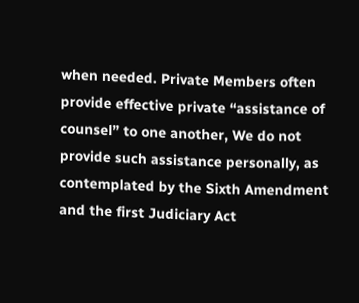when needed. Private Members often provide effective private “assistance of counsel” to one another, We do not provide such assistance personally, as contemplated by the Sixth Amendment and the first Judiciary Act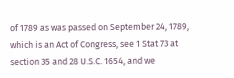of 1789 as was passed on September 24, 1789, which is an Act of Congress, see 1 Stat 73 at section 35 and 28 U.S.C. 1654, and we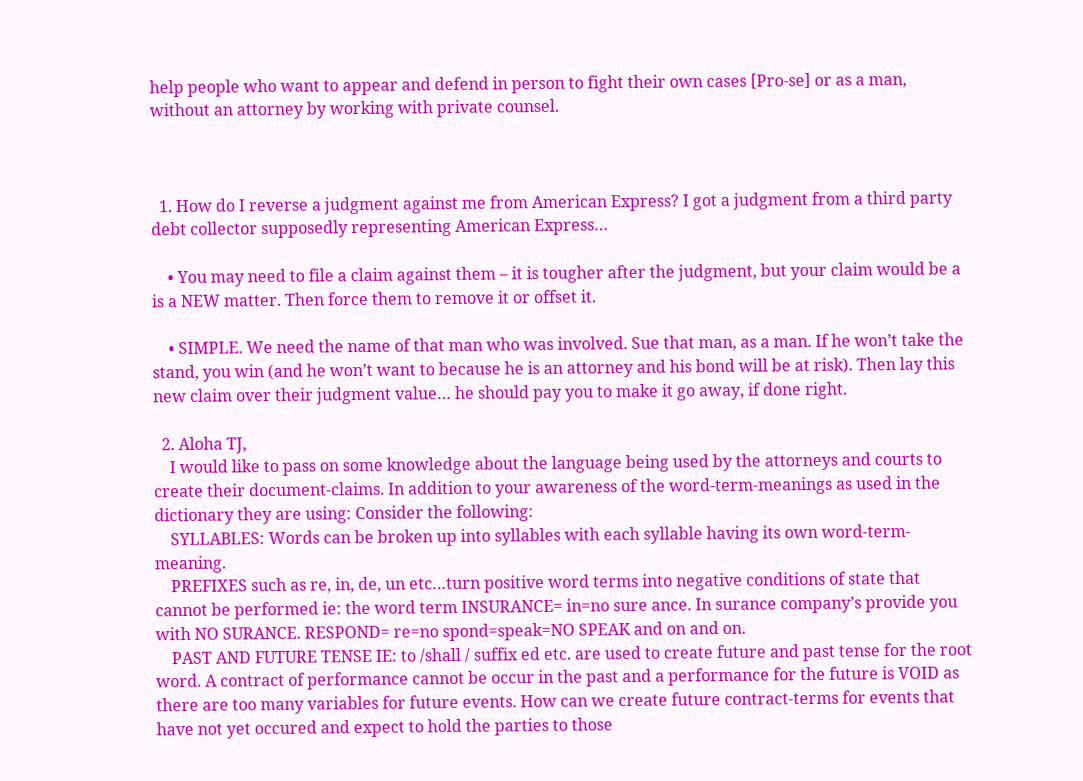help people who want to appear and defend in person to fight their own cases [Pro-se] or as a man, without an attorney by working with private counsel.



  1. How do I reverse a judgment against me from American Express? I got a judgment from a third party debt collector supposedly representing American Express…

    • You may need to file a claim against them – it is tougher after the judgment, but your claim would be a is a NEW matter. Then force them to remove it or offset it.

    • SIMPLE. We need the name of that man who was involved. Sue that man, as a man. If he won’t take the stand, you win (and he won’t want to because he is an attorney and his bond will be at risk). Then lay this new claim over their judgment value… he should pay you to make it go away, if done right.

  2. Aloha TJ,
    I would like to pass on some knowledge about the language being used by the attorneys and courts to create their document-claims. In addition to your awareness of the word-term-meanings as used in the dictionary they are using: Consider the following:
    SYLLABLES: Words can be broken up into syllables with each syllable having its own word-term-meaning.
    PREFIXES such as re, in, de, un etc…turn positive word terms into negative conditions of state that cannot be performed ie: the word term INSURANCE= in=no sure ance. In surance company’s provide you with NO SURANCE. RESPOND= re=no spond=speak=NO SPEAK and on and on.
    PAST AND FUTURE TENSE IE: to /shall / suffix ed etc. are used to create future and past tense for the root word. A contract of performance cannot be occur in the past and a performance for the future is VOID as there are too many variables for future events. How can we create future contract-terms for events that have not yet occured and expect to hold the parties to those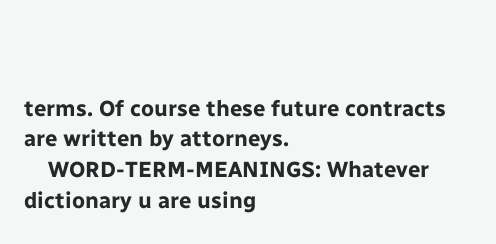terms. Of course these future contracts are written by attorneys.
    WORD-TERM-MEANINGS: Whatever dictionary u are using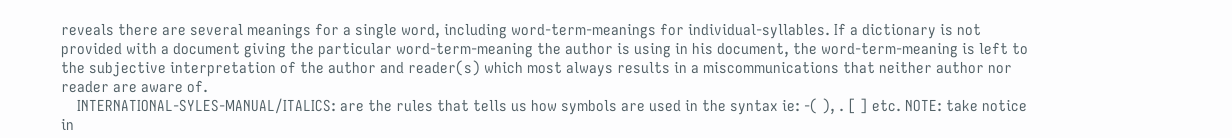reveals there are several meanings for a single word, including word-term-meanings for individual-syllables. If a dictionary is not provided with a document giving the particular word-term-meaning the author is using in his document, the word-term-meaning is left to the subjective interpretation of the author and reader(s) which most always results in a miscommunications that neither author nor reader are aware of.
    INTERNATIONAL-SYLES-MANUAL/ITALICS: are the rules that tells us how symbols are used in the syntax ie: -( ), . [ ] etc. NOTE: take notice in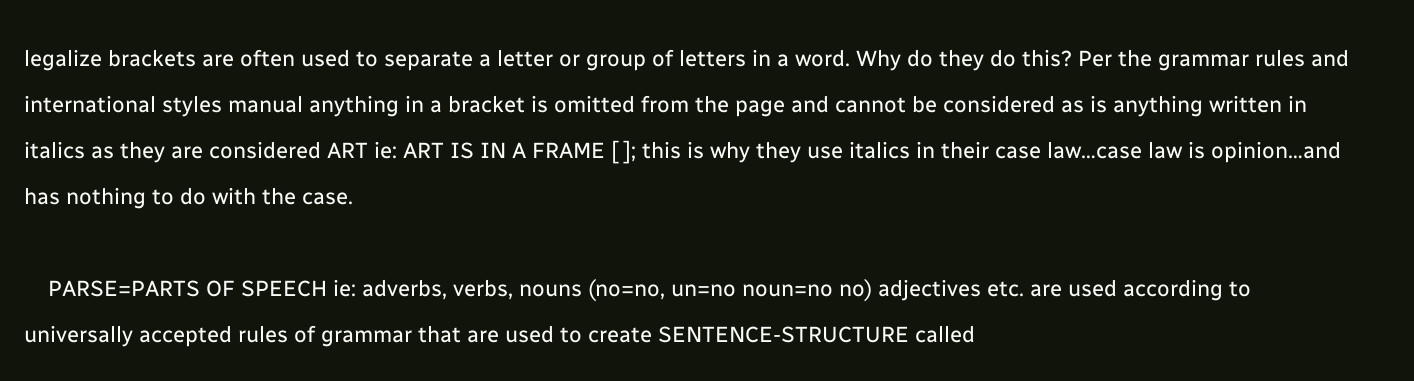legalize brackets are often used to separate a letter or group of letters in a word. Why do they do this? Per the grammar rules and international styles manual anything in a bracket is omitted from the page and cannot be considered as is anything written in italics as they are considered ART ie: ART IS IN A FRAME [ ]; this is why they use italics in their case law…case law is opinion…and has nothing to do with the case.

    PARSE=PARTS OF SPEECH ie: adverbs, verbs, nouns (no=no, un=no noun=no no) adjectives etc. are used according to universally accepted rules of grammar that are used to create SENTENCE-STRUCTURE called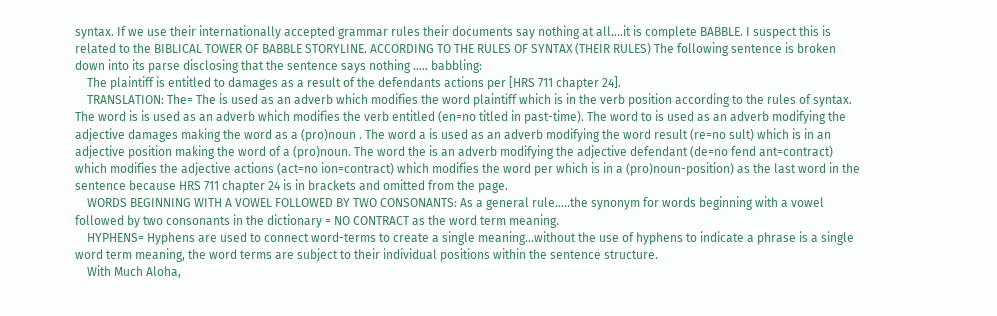syntax. If we use their internationally accepted grammar rules their documents say nothing at all….it is complete BABBLE. I suspect this is related to the BIBLICAL TOWER OF BABBLE STORYLINE. ACCORDING TO THE RULES OF SYNTAX (THEIR RULES) The following sentence is broken down into its parse disclosing that the sentence says nothing ….. babbling:
    The plaintiff is entitled to damages as a result of the defendants actions per [HRS 711 chapter 24].
    TRANSLATION: The= The is used as an adverb which modifies the word plaintiff which is in the verb position according to the rules of syntax. The word is is used as an adverb which modifies the verb entitled (en=no titled in past-time). The word to is used as an adverb modifying the adjective damages making the word as a (pro)noun . The word a is used as an adverb modifying the word result (re=no sult) which is in an adjective position making the word of a (pro)noun. The word the is an adverb modifying the adjective defendant (de=no fend ant=contract) which modifies the adjective actions (act=no ion=contract) which modifies the word per which is in a (pro)noun-position) as the last word in the sentence because HRS 711 chapter 24 is in brackets and omitted from the page.
    WORDS BEGINNING WITH A VOWEL FOLLOWED BY TWO CONSONANTS: As a general rule…..the synonym for words beginning with a vowel followed by two consonants in the dictionary = NO CONTRACT as the word term meaning.
    HYPHENS= Hyphens are used to connect word-terms to create a single meaning…without the use of hyphens to indicate a phrase is a single word term meaning, the word terms are subject to their individual positions within the sentence structure.
    With Much Aloha,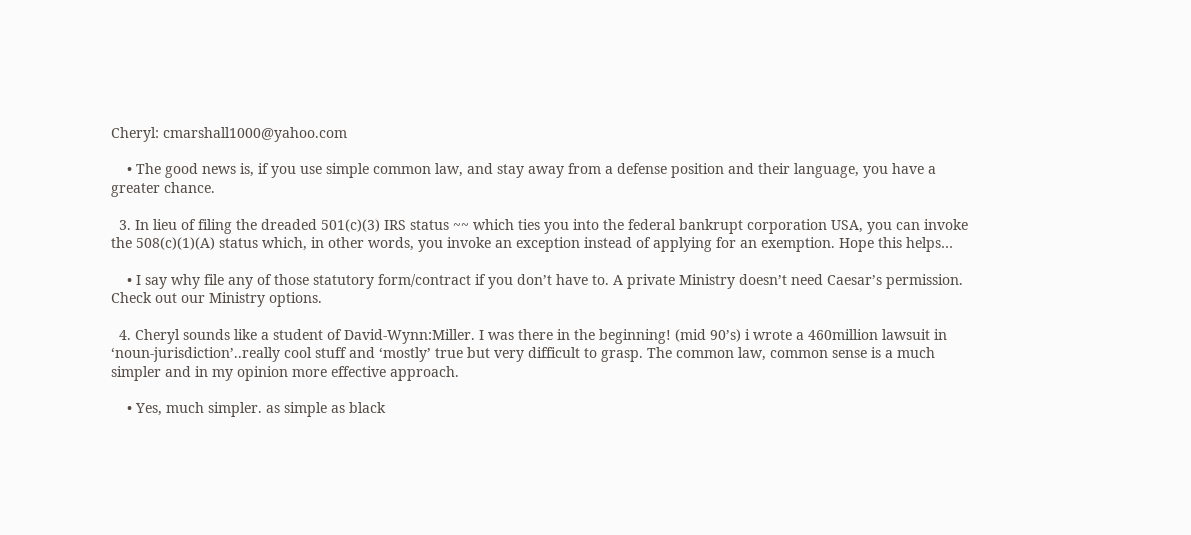Cheryl: cmarshall1000@yahoo.com

    • The good news is, if you use simple common law, and stay away from a defense position and their language, you have a greater chance.

  3. In lieu of filing the dreaded 501(c)(3) IRS status ~~ which ties you into the federal bankrupt corporation USA, you can invoke the 508(c)(1)(A) status which, in other words, you invoke an exception instead of applying for an exemption. Hope this helps…

    • I say why file any of those statutory form/contract if you don’t have to. A private Ministry doesn’t need Caesar’s permission. Check out our Ministry options.

  4. Cheryl sounds like a student of David-Wynn:Miller. I was there in the beginning! (mid 90’s) i wrote a 460million lawsuit in ‘noun-jurisdiction’..really cool stuff and ‘mostly’ true but very difficult to grasp. The common law, common sense is a much simpler and in my opinion more effective approach.

    • Yes, much simpler. as simple as black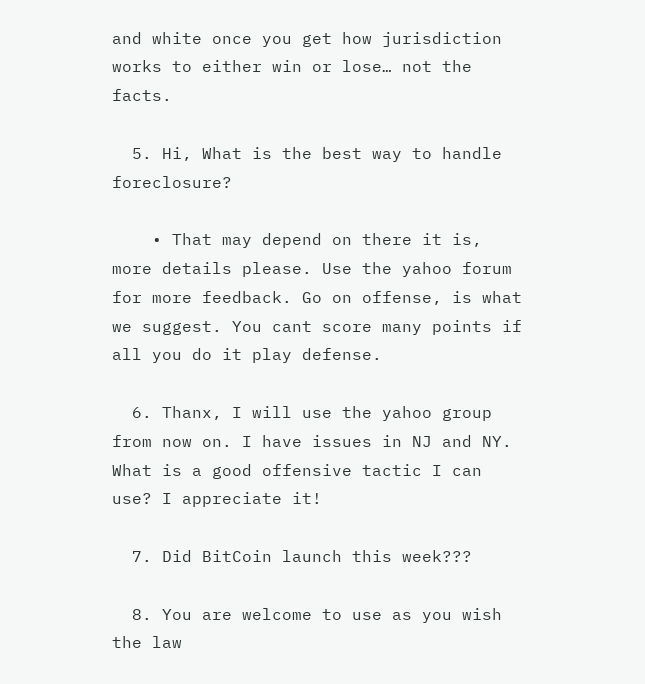and white once you get how jurisdiction works to either win or lose… not the facts.

  5. Hi, What is the best way to handle foreclosure?

    • That may depend on there it is, more details please. Use the yahoo forum for more feedback. Go on offense, is what we suggest. You cant score many points if all you do it play defense.

  6. Thanx, I will use the yahoo group from now on. I have issues in NJ and NY. What is a good offensive tactic I can use? I appreciate it!

  7. Did BitCoin launch this week???

  8. You are welcome to use as you wish the law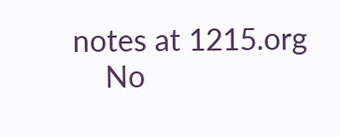notes at 1215.org
    No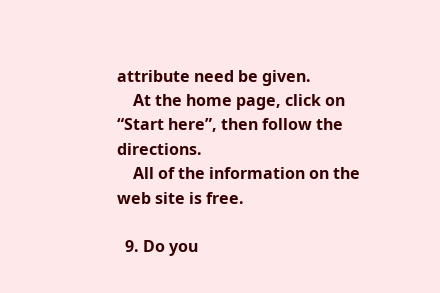attribute need be given.
    At the home page, click on “Start here”, then follow the directions.
    All of the information on the web site is free.

  9. Do you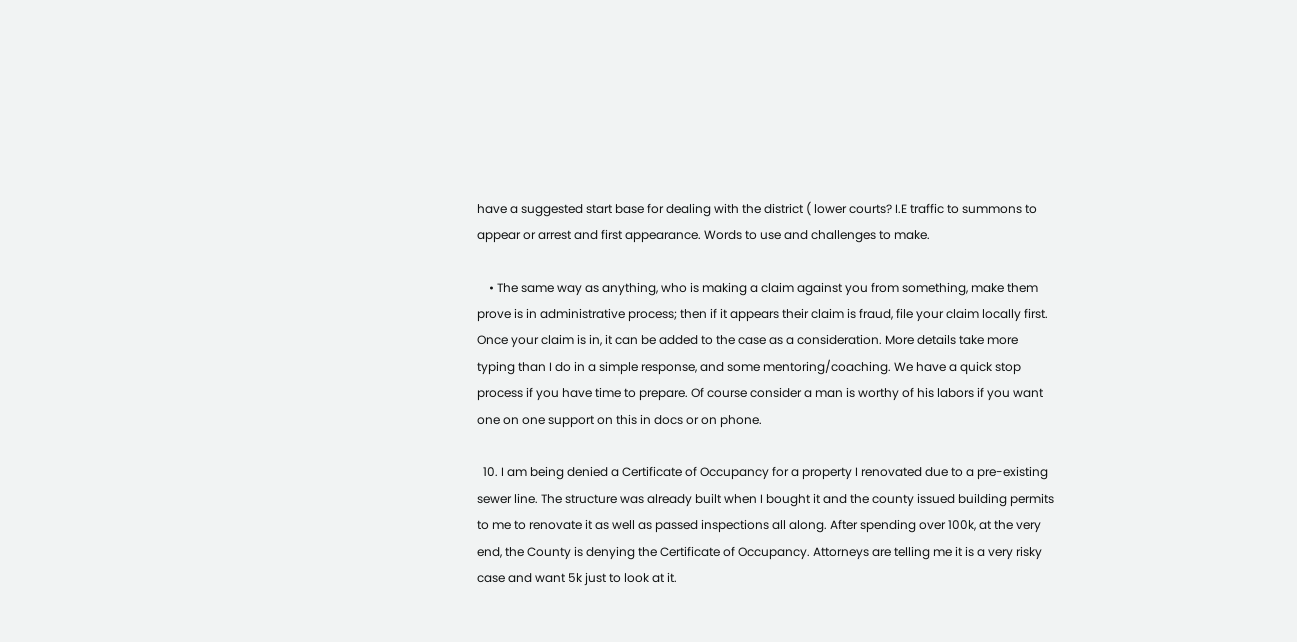have a suggested start base for dealing with the district ( lower courts? I.E traffic to summons to appear or arrest and first appearance. Words to use and challenges to make.

    • The same way as anything, who is making a claim against you from something, make them prove is in administrative process; then if it appears their claim is fraud, file your claim locally first. Once your claim is in, it can be added to the case as a consideration. More details take more typing than I do in a simple response, and some mentoring/coaching. We have a quick stop process if you have time to prepare. Of course consider a man is worthy of his labors if you want one on one support on this in docs or on phone.

  10. I am being denied a Certificate of Occupancy for a property I renovated due to a pre-existing sewer line. The structure was already built when I bought it and the county issued building permits to me to renovate it as well as passed inspections all along. After spending over 100k, at the very end, the County is denying the Certificate of Occupancy. Attorneys are telling me it is a very risky case and want 5k just to look at it.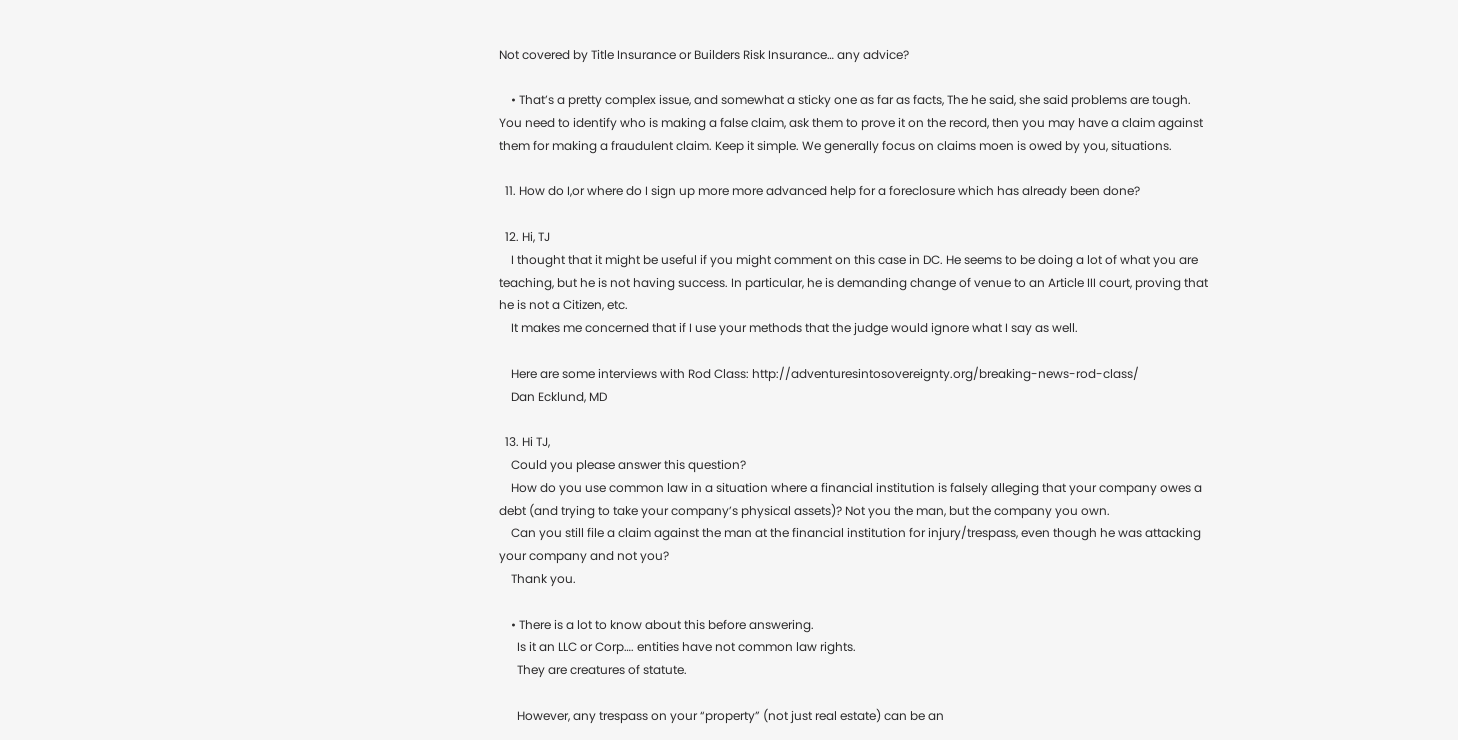Not covered by Title Insurance or Builders Risk Insurance… any advice?

    • That’s a pretty complex issue, and somewhat a sticky one as far as facts, The he said, she said problems are tough. You need to identify who is making a false claim, ask them to prove it on the record, then you may have a claim against them for making a fraudulent claim. Keep it simple. We generally focus on claims moen is owed by you, situations.

  11. How do I,or where do I sign up more more advanced help for a foreclosure which has already been done?

  12. Hi, TJ
    I thought that it might be useful if you might comment on this case in DC. He seems to be doing a lot of what you are teaching, but he is not having success. In particular, he is demanding change of venue to an Article III court, proving that he is not a Citizen, etc.
    It makes me concerned that if I use your methods that the judge would ignore what I say as well.

    Here are some interviews with Rod Class: http://adventuresintosovereignty.org/breaking-news-rod-class/
    Dan Ecklund, MD

  13. Hi TJ,
    Could you please answer this question?
    How do you use common law in a situation where a financial institution is falsely alleging that your company owes a debt (and trying to take your company’s physical assets)? Not you the man, but the company you own.
    Can you still file a claim against the man at the financial institution for injury/trespass, even though he was attacking your company and not you?
    Thank you.

    • There is a lot to know about this before answering.
      Is it an LLC or Corp…. entities have not common law rights.
      They are creatures of statute.

      However, any trespass on your “property” (not just real estate) can be an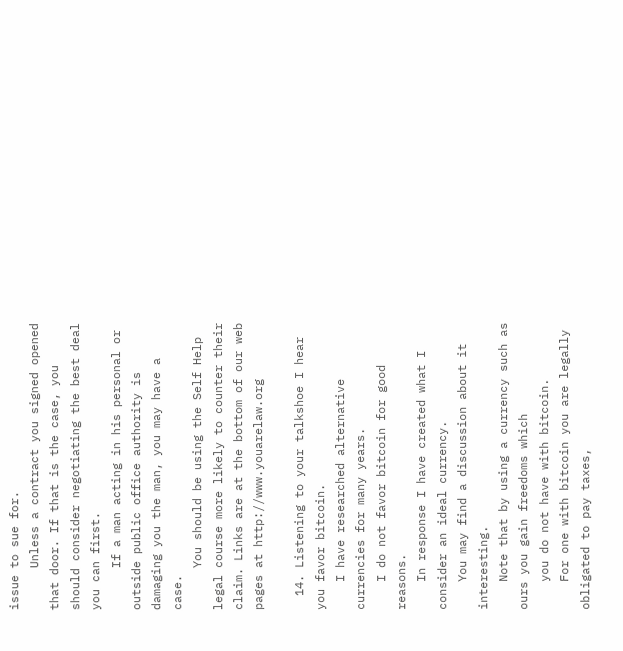issue to sue for.
      Unless a contract you signed opened that door. If that is the case, you should consider negotiating the best deal you can first.
      If a man acting in his personal or outside public office authority is damaging you the man, you may have a case.
      You should be using the Self Help legal course more likely to counter their claim. Links are at the bottom of our web pages at http://www.youarelaw.org

  14. Listening to your talkshoe I hear you favor bitcoin.
    I have researched alternative currencies for many years.
    I do not favor bitcoin for good reasons.
    In response I have created what I consider an ideal currency.
    You may find a discussion about it interesting.
    Note that by using a currency such as ours you gain freedoms which
    you do not have with bitcoin.
    For one with bitcoin you are legally obligated to pay taxes,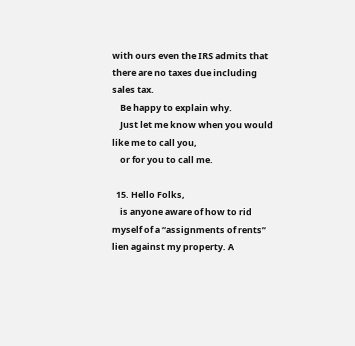with ours even the IRS admits that there are no taxes due including sales tax.
    Be happy to explain why.
    Just let me know when you would like me to call you,
    or for you to call me.

  15. Hello Folks,
    is anyone aware of how to rid myself of a “assignments of rents” lien against my property. A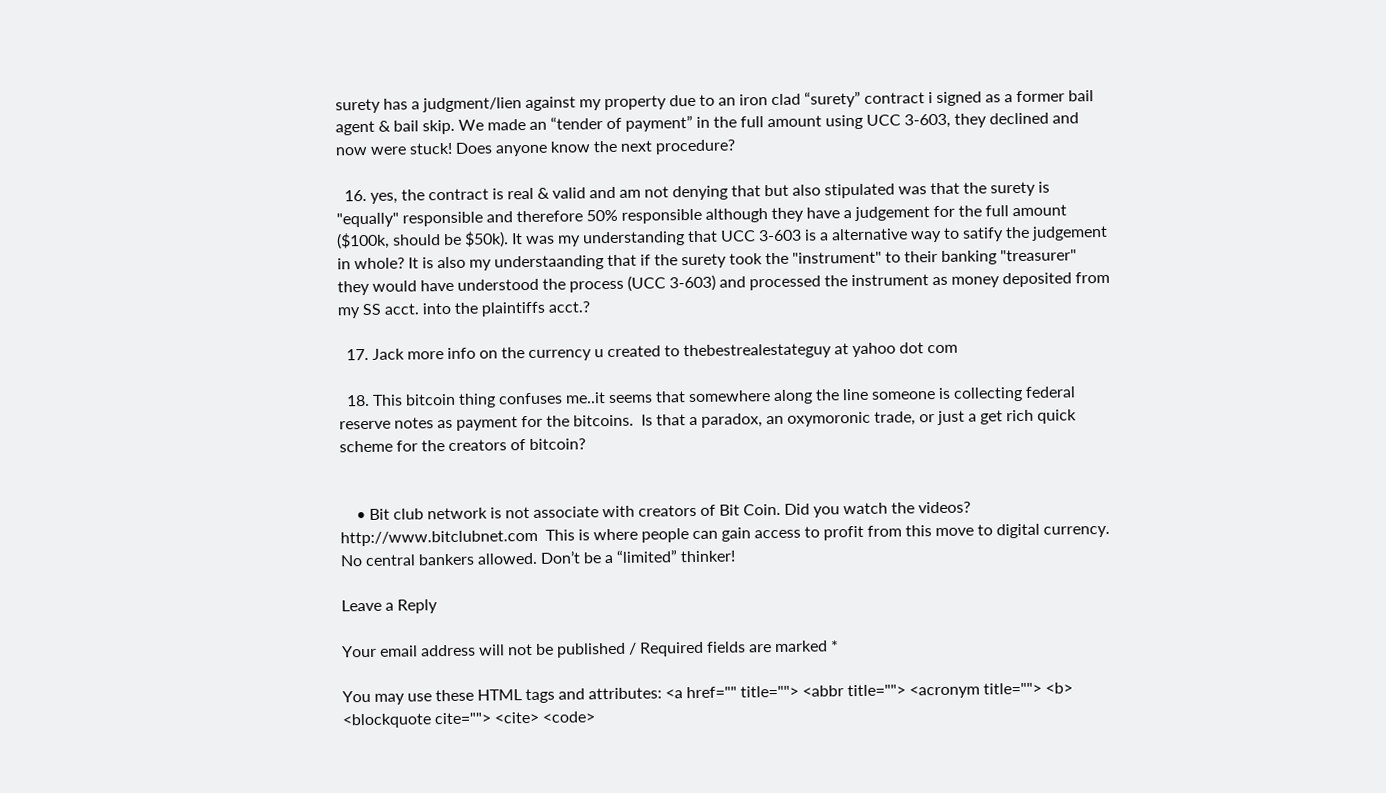surety has a judgment/lien against my property due to an iron clad “surety” contract i signed as a former bail agent & bail skip. We made an “tender of payment” in the full amount using UCC 3-603, they declined and now were stuck! Does anyone know the next procedure?

  16. yes, the contract is real & valid and am not denying that but also stipulated was that the surety is "equally" responsible and therefore 50% responsible although they have a judgement for the full amount ($100k, should be $50k). It was my understanding that UCC 3-603 is a alternative way to satify the judgement in whole? It is also my understaanding that if the surety took the "instrument" to their banking "treasurer" they would have understood the process (UCC 3-603) and processed the instrument as money deposited from my SS acct. into the plaintiffs acct.?

  17. Jack more info on the currency u created to thebestrealestateguy at yahoo dot com

  18. This bitcoin thing confuses me..it seems that somewhere along the line someone is collecting federal reserve notes as payment for the bitcoins.  Is that a paradox, an oxymoronic trade, or just a get rich quick scheme for the creators of bitcoin?


    • Bit club network is not associate with creators of Bit Coin. Did you watch the videos?  http://www.bitclubnet.com  This is where people can gain access to profit from this move to digital currency. No central bankers allowed. Don’t be a “limited” thinker!

Leave a Reply

Your email address will not be published / Required fields are marked *

You may use these HTML tags and attributes: <a href="" title=""> <abbr title=""> <acronym title=""> <b> <blockquote cite=""> <cite> <code>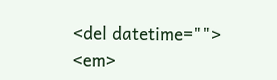<del datetime=""> <em>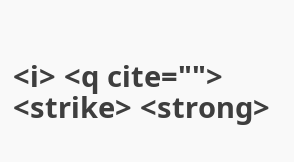<i> <q cite=""> <strike> <strong>